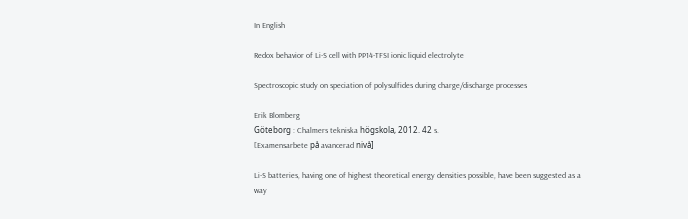In English

Redox behavior of Li-S cell with PP14-TFSI ionic liquid electrolyte

Spectroscopic study on speciation of polysulfides during charge/discharge processes

Erik Blomberg
Göteborg : Chalmers tekniska högskola, 2012. 42 s.
[Examensarbete på avancerad nivå]

Li-S batteries, having one of highest theoretical energy densities possible, have been suggested as a way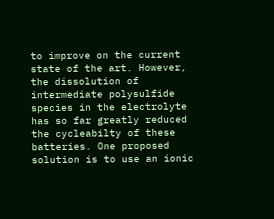to improve on the current state of the art. However, the dissolution of intermediate polysulfide species in the electrolyte has so far greatly reduced the cycleabilty of these batteries. One proposed solution is to use an ionic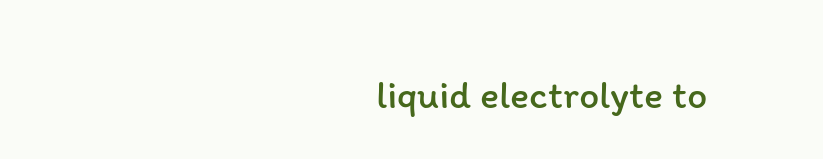liquid electrolyte to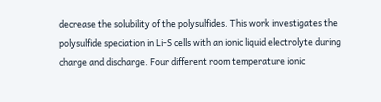decrease the solubility of the polysulfides. This work investigates the polysulfide speciation in Li-S cells with an ionic liquid electrolyte during charge and discharge. Four different room temperature ionic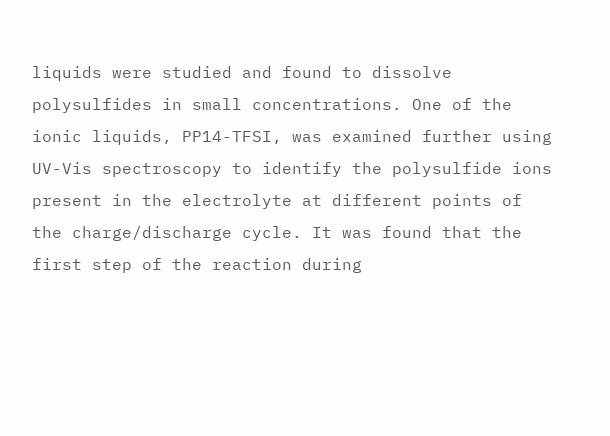liquids were studied and found to dissolve polysulfides in small concentrations. One of the ionic liquids, PP14-TFSI, was examined further using UV-Vis spectroscopy to identify the polysulfide ions present in the electrolyte at different points of the charge/discharge cycle. It was found that the first step of the reaction during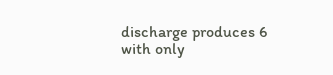discharge produces 6 with only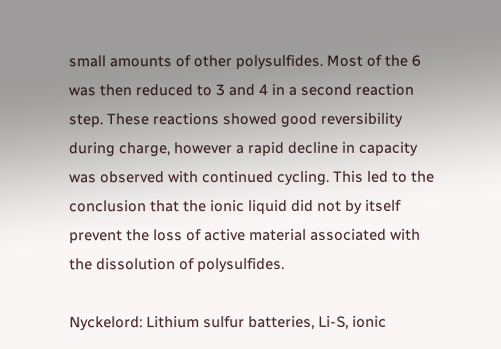small amounts of other polysulfides. Most of the 6 was then reduced to 3 and 4 in a second reaction step. These reactions showed good reversibility during charge, however a rapid decline in capacity was observed with continued cycling. This led to the conclusion that the ionic liquid did not by itself prevent the loss of active material associated with the dissolution of polysulfides.

Nyckelord: Lithium sulfur batteries, Li-S, ionic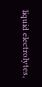liquid electrolytes,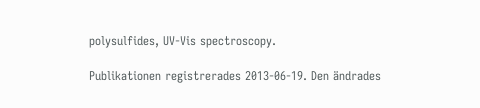polysulfides, UV-Vis spectroscopy.

Publikationen registrerades 2013-06-19. Den ändrades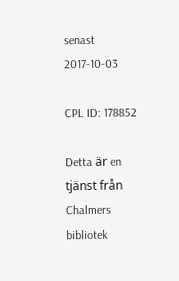senast 2017-10-03

CPL ID: 178852

Detta är en tjänst från Chalmers bibliotek